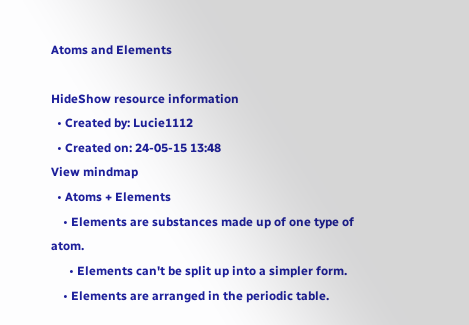Atoms and Elements

HideShow resource information
  • Created by: Lucie1112
  • Created on: 24-05-15 13:48
View mindmap
  • Atoms + Elements
    • Elements are substances made up of one type of atom.
      • Elements can't be split up into a simpler form.
    • Elements are arranged in the periodic table.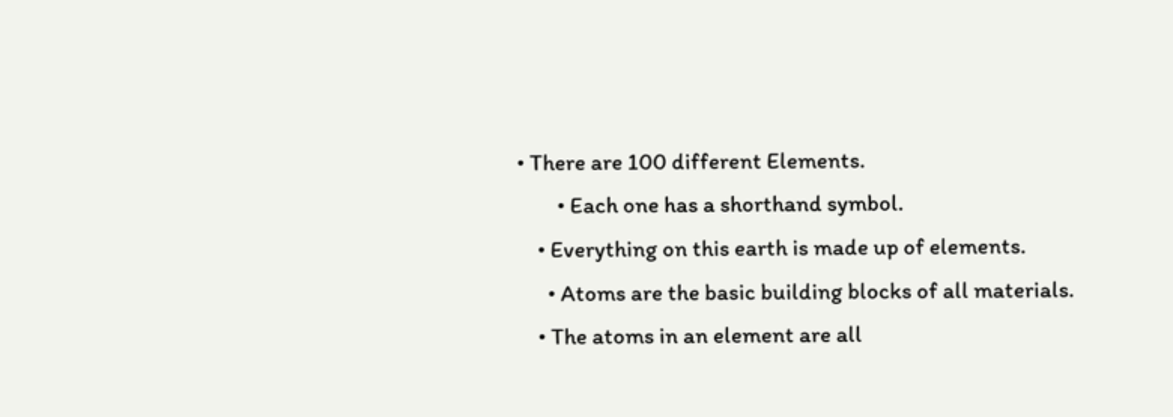• There are 100 different Elements.
        • Each one has a shorthand symbol.
    • Everything on this earth is made up of elements.
      • Atoms are the basic building blocks of all materials.
    • The atoms in an element are all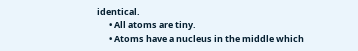identical.
      • All atoms are tiny.
      • Atoms have a nucleus in the middle which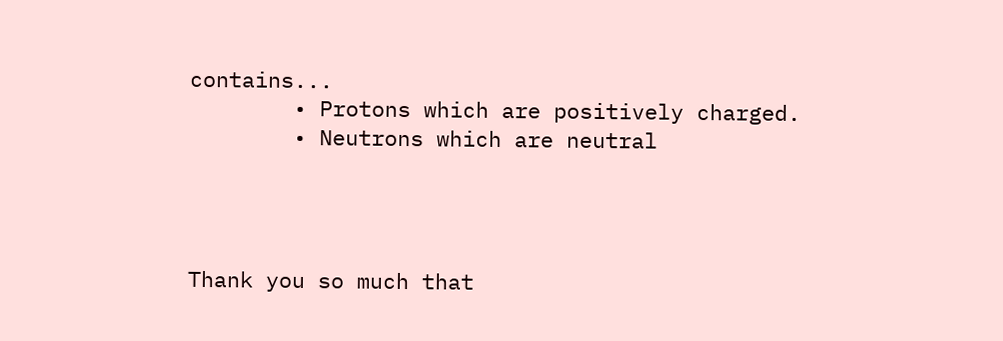contains...
        • Protons which are positively charged.
        • Neutrons which are neutral




Thank you so much that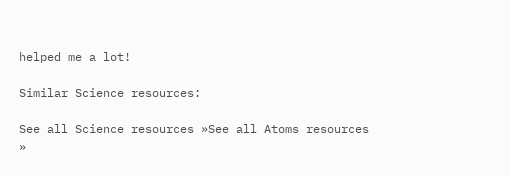helped me a lot!

Similar Science resources:

See all Science resources »See all Atoms resources »